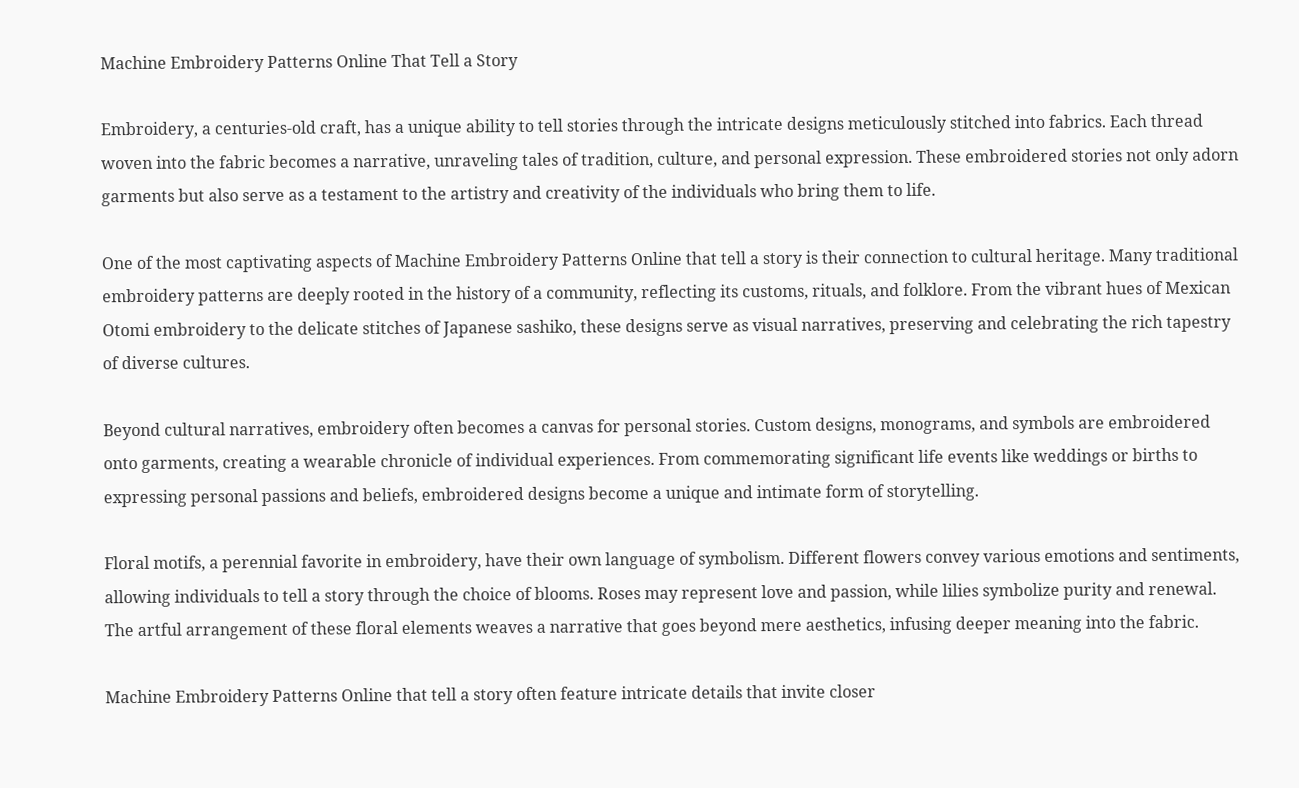Machine Embroidery Patterns Online That Tell a Story

Embroidery, a centuries-old craft, has a unique ability to tell stories through the intricate designs meticulously stitched into fabrics. Each thread woven into the fabric becomes a narrative, unraveling tales of tradition, culture, and personal expression. These embroidered stories not only adorn garments but also serve as a testament to the artistry and creativity of the individuals who bring them to life.

One of the most captivating aspects of Machine Embroidery Patterns Online that tell a story is their connection to cultural heritage. Many traditional embroidery patterns are deeply rooted in the history of a community, reflecting its customs, rituals, and folklore. From the vibrant hues of Mexican Otomi embroidery to the delicate stitches of Japanese sashiko, these designs serve as visual narratives, preserving and celebrating the rich tapestry of diverse cultures.

Beyond cultural narratives, embroidery often becomes a canvas for personal stories. Custom designs, monograms, and symbols are embroidered onto garments, creating a wearable chronicle of individual experiences. From commemorating significant life events like weddings or births to expressing personal passions and beliefs, embroidered designs become a unique and intimate form of storytelling.

Floral motifs, a perennial favorite in embroidery, have their own language of symbolism. Different flowers convey various emotions and sentiments, allowing individuals to tell a story through the choice of blooms. Roses may represent love and passion, while lilies symbolize purity and renewal. The artful arrangement of these floral elements weaves a narrative that goes beyond mere aesthetics, infusing deeper meaning into the fabric.

Machine Embroidery Patterns Online that tell a story often feature intricate details that invite closer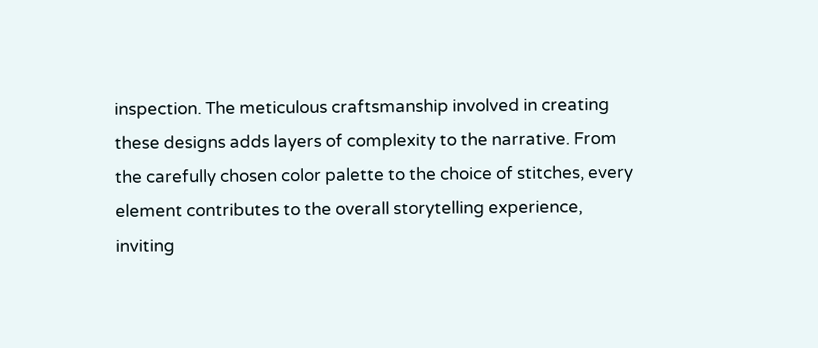inspection. The meticulous craftsmanship involved in creating these designs adds layers of complexity to the narrative. From the carefully chosen color palette to the choice of stitches, every element contributes to the overall storytelling experience, inviting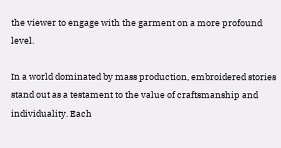the viewer to engage with the garment on a more profound level.

In a world dominated by mass production, embroidered stories stand out as a testament to the value of craftsmanship and individuality. Each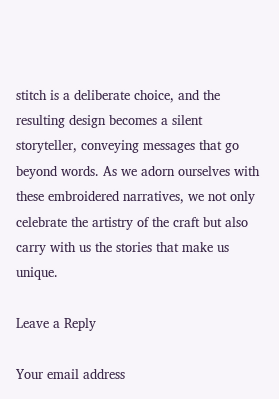stitch is a deliberate choice, and the resulting design becomes a silent storyteller, conveying messages that go beyond words. As we adorn ourselves with these embroidered narratives, we not only celebrate the artistry of the craft but also carry with us the stories that make us unique.

Leave a Reply

Your email address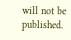will not be published.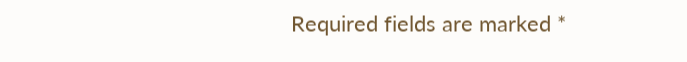Required fields are marked *